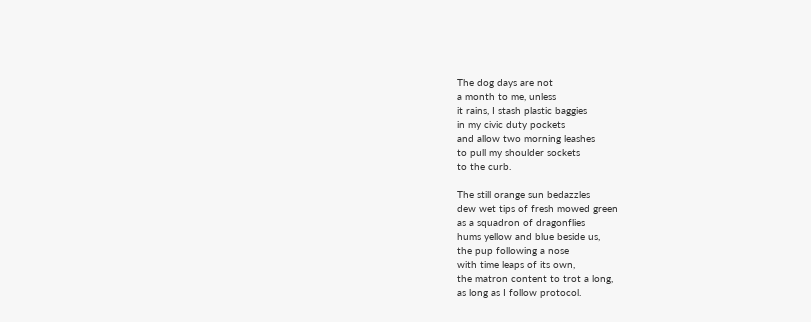The dog days are not
a month to me, unless
it rains, I stash plastic baggies
in my civic duty pockets
and allow two morning leashes
to pull my shoulder sockets
to the curb.

The still orange sun bedazzles
dew wet tips of fresh mowed green
as a squadron of dragonflies
hums yellow and blue beside us,
the pup following a nose
with time leaps of its own,
the matron content to trot a long,
as long as I follow protocol.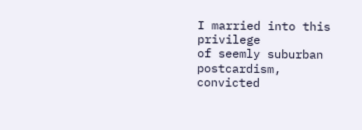I married into this privilege
of seemly suburban postcardism,
convicted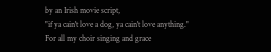by an Irish movie script,
"if ya cain't love a dog, ya cain't love anything."
For all my choir singing and grace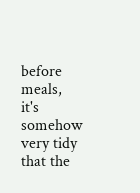before meals,
it's somehow very tidy
that the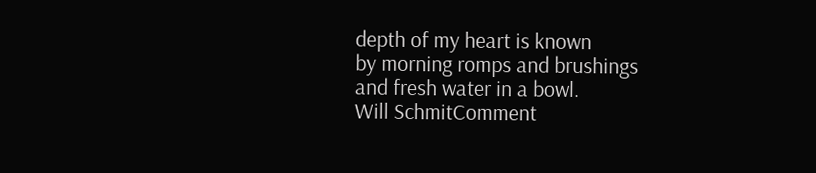depth of my heart is known
by morning romps and brushings
and fresh water in a bowl.
Will SchmitComment